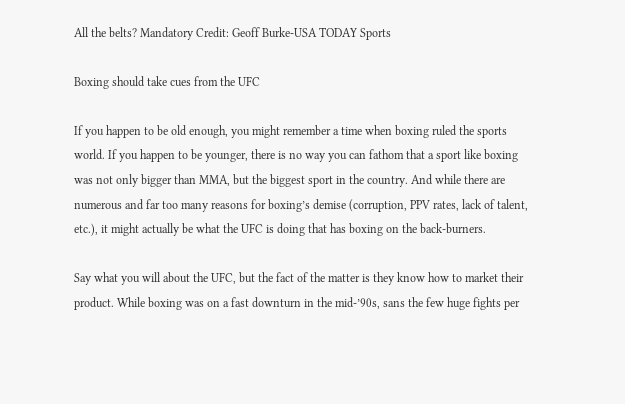All the belts? Mandatory Credit: Geoff Burke-USA TODAY Sports

Boxing should take cues from the UFC

If you happen to be old enough, you might remember a time when boxing ruled the sports world. If you happen to be younger, there is no way you can fathom that a sport like boxing was not only bigger than MMA, but the biggest sport in the country. And while there are numerous and far too many reasons for boxing’s demise (corruption, PPV rates, lack of talent, etc.), it might actually be what the UFC is doing that has boxing on the back-burners.

Say what you will about the UFC, but the fact of the matter is they know how to market their product. While boxing was on a fast downturn in the mid-’90s, sans the few huge fights per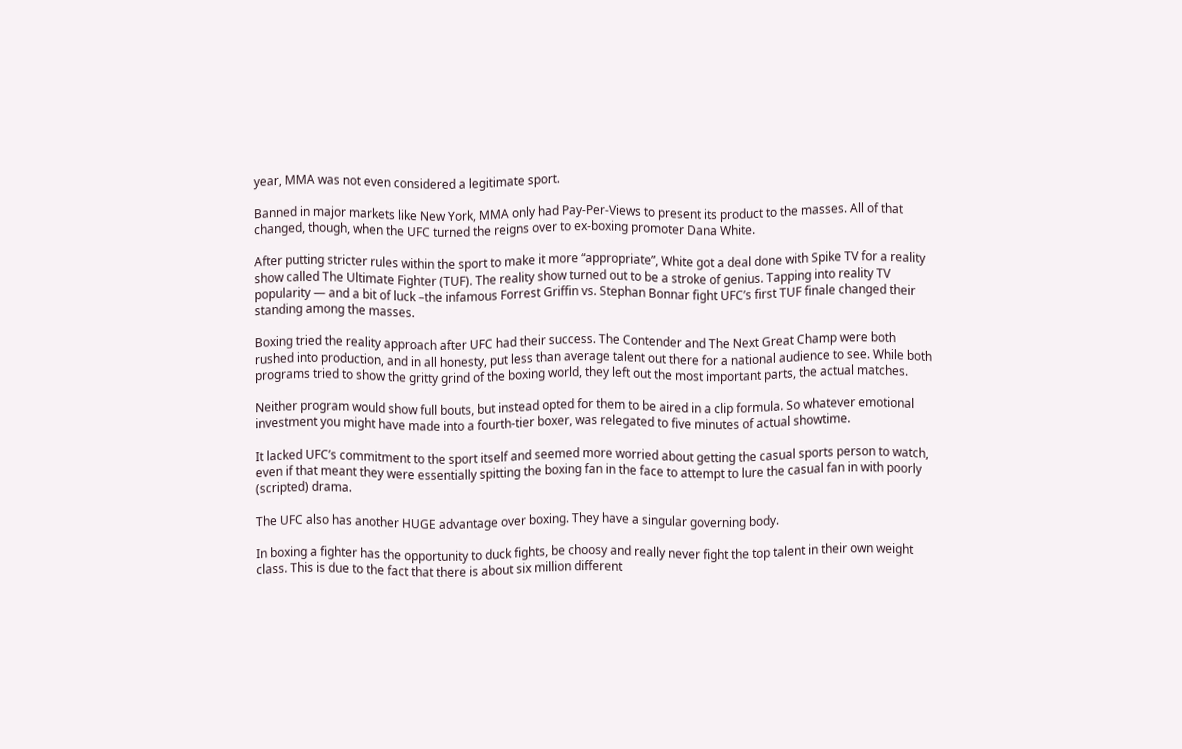year, MMA was not even considered a legitimate sport.

Banned in major markets like New York, MMA only had Pay-Per-Views to present its product to the masses. All of that changed, though, when the UFC turned the reigns over to ex-boxing promoter Dana White.

After putting stricter rules within the sport to make it more “appropriate”, White got a deal done with Spike TV for a reality show called The Ultimate Fighter (TUF). The reality show turned out to be a stroke of genius. Tapping into reality TV popularity — and a bit of luck –the infamous Forrest Griffin vs. Stephan Bonnar fight UFC’s first TUF finale changed their standing among the masses.

Boxing tried the reality approach after UFC had their success. The Contender and The Next Great Champ were both rushed into production, and in all honesty, put less than average talent out there for a national audience to see. While both programs tried to show the gritty grind of the boxing world, they left out the most important parts, the actual matches.

Neither program would show full bouts, but instead opted for them to be aired in a clip formula. So whatever emotional investment you might have made into a fourth-tier boxer, was relegated to five minutes of actual showtime.

It lacked UFC’s commitment to the sport itself and seemed more worried about getting the casual sports person to watch, even if that meant they were essentially spitting the boxing fan in the face to attempt to lure the casual fan in with poorly (scripted) drama.

The UFC also has another HUGE advantage over boxing. They have a singular governing body.

In boxing a fighter has the opportunity to duck fights, be choosy and really never fight the top talent in their own weight class. This is due to the fact that there is about six million different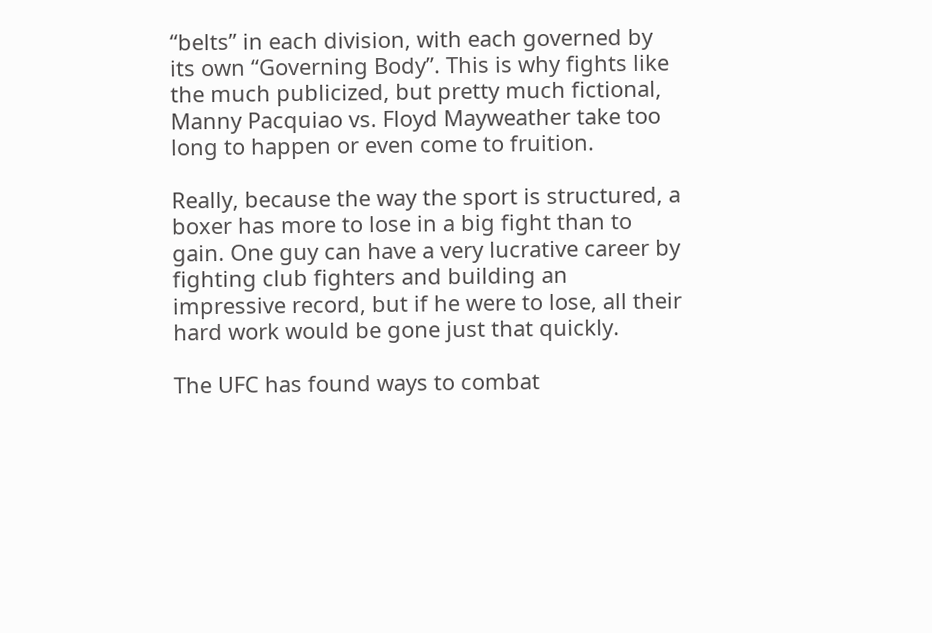“belts” in each division, with each governed by its own “Governing Body”. This is why fights like the much publicized, but pretty much fictional, Manny Pacquiao vs. Floyd Mayweather take too long to happen or even come to fruition.

Really, because the way the sport is structured, a boxer has more to lose in a big fight than to gain. One guy can have a very lucrative career by fighting club fighters and building an impressive record, but if he were to lose, all their hard work would be gone just that quickly.

The UFC has found ways to combat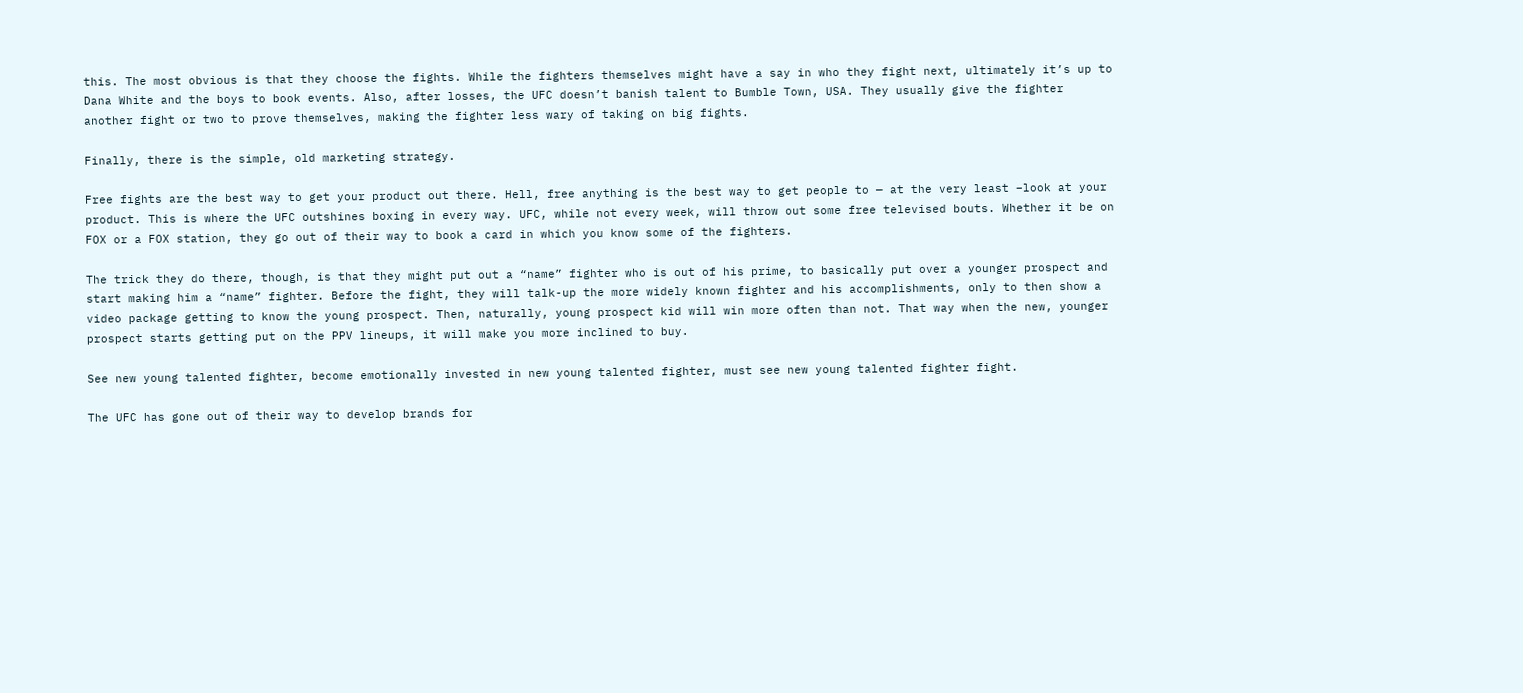this. The most obvious is that they choose the fights. While the fighters themselves might have a say in who they fight next, ultimately it’s up to Dana White and the boys to book events. Also, after losses, the UFC doesn’t banish talent to Bumble Town, USA. They usually give the fighter another fight or two to prove themselves, making the fighter less wary of taking on big fights.

Finally, there is the simple, old marketing strategy.

Free fights are the best way to get your product out there. Hell, free anything is the best way to get people to — at the very least –look at your product. This is where the UFC outshines boxing in every way. UFC, while not every week, will throw out some free televised bouts. Whether it be on FOX or a FOX station, they go out of their way to book a card in which you know some of the fighters.

The trick they do there, though, is that they might put out a “name” fighter who is out of his prime, to basically put over a younger prospect and start making him a “name” fighter. Before the fight, they will talk-up the more widely known fighter and his accomplishments, only to then show a video package getting to know the young prospect. Then, naturally, young prospect kid will win more often than not. That way when the new, younger prospect starts getting put on the PPV lineups, it will make you more inclined to buy.

See new young talented fighter, become emotionally invested in new young talented fighter, must see new young talented fighter fight.

The UFC has gone out of their way to develop brands for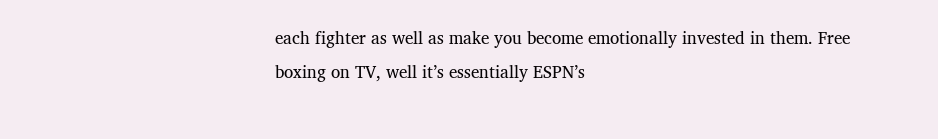each fighter as well as make you become emotionally invested in them. Free boxing on TV, well it’s essentially ESPN’s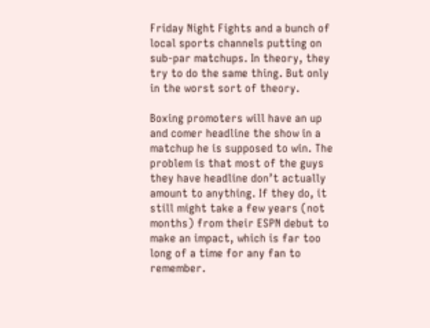Friday Night Fights and a bunch of local sports channels putting on sub-par matchups. In theory, they try to do the same thing. But only in the worst sort of theory.

Boxing promoters will have an up and comer headline the show in a matchup he is supposed to win. The problem is that most of the guys they have headline don’t actually amount to anything. If they do, it still might take a few years (not months) from their ESPN debut to make an impact, which is far too long of a time for any fan to remember.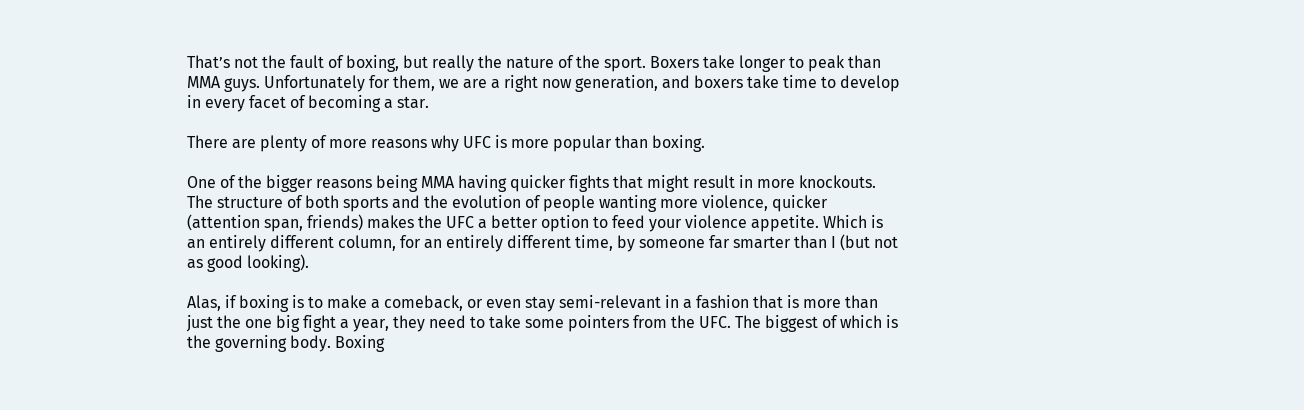That’s not the fault of boxing, but really the nature of the sport. Boxers take longer to peak than MMA guys. Unfortunately for them, we are a right now generation, and boxers take time to develop in every facet of becoming a star.

There are plenty of more reasons why UFC is more popular than boxing.

One of the bigger reasons being MMA having quicker fights that might result in more knockouts. The structure of both sports and the evolution of people wanting more violence, quicker (attention span, friends) makes the UFC a better option to feed your violence appetite. Which is an entirely different column, for an entirely different time, by someone far smarter than I (but not as good looking).

Alas, if boxing is to make a comeback, or even stay semi-relevant in a fashion that is more than just the one big fight a year, they need to take some pointers from the UFC. The biggest of which is the governing body. Boxing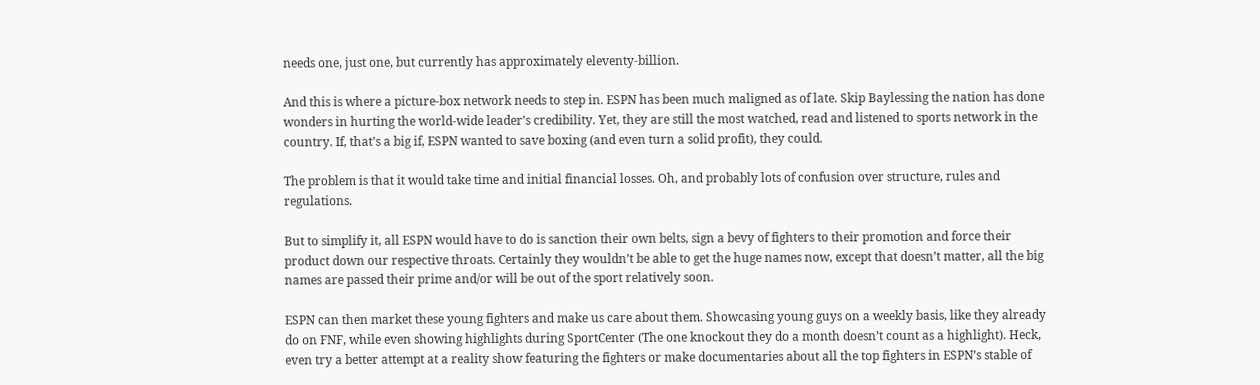needs one, just one, but currently has approximately eleventy-billion.

And this is where a picture-box network needs to step in. ESPN has been much maligned as of late. Skip Baylessing the nation has done wonders in hurting the world-wide leader’s credibility. Yet, they are still the most watched, read and listened to sports network in the country. If, that’s a big if, ESPN wanted to save boxing (and even turn a solid profit), they could.

The problem is that it would take time and initial financial losses. Oh, and probably lots of confusion over structure, rules and regulations.

But to simplify it, all ESPN would have to do is sanction their own belts, sign a bevy of fighters to their promotion and force their product down our respective throats. Certainly they wouldn’t be able to get the huge names now, except that doesn’t matter, all the big names are passed their prime and/or will be out of the sport relatively soon.

ESPN can then market these young fighters and make us care about them. Showcasing young guys on a weekly basis, like they already do on FNF, while even showing highlights during SportCenter (The one knockout they do a month doesn’t count as a highlight). Heck, even try a better attempt at a reality show featuring the fighters or make documentaries about all the top fighters in ESPN’s stable of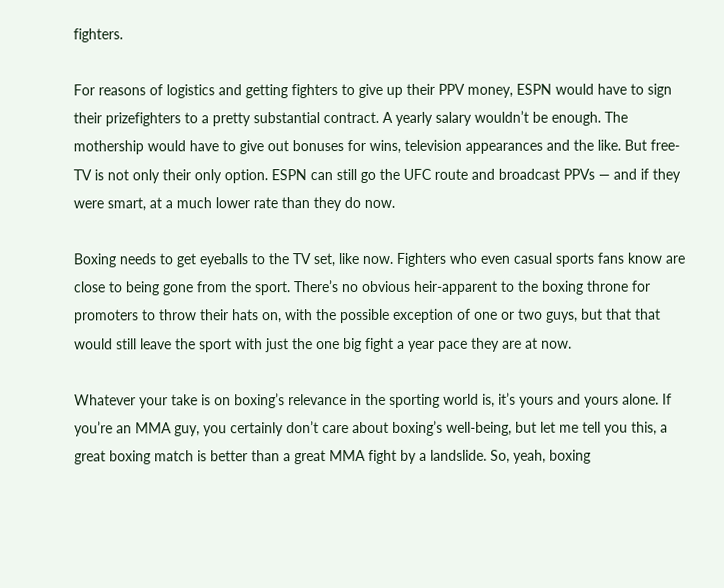fighters.

For reasons of logistics and getting fighters to give up their PPV money, ESPN would have to sign their prizefighters to a pretty substantial contract. A yearly salary wouldn’t be enough. The mothership would have to give out bonuses for wins, television appearances and the like. But free-TV is not only their only option. ESPN can still go the UFC route and broadcast PPVs — and if they were smart, at a much lower rate than they do now.

Boxing needs to get eyeballs to the TV set, like now. Fighters who even casual sports fans know are close to being gone from the sport. There’s no obvious heir-apparent to the boxing throne for promoters to throw their hats on, with the possible exception of one or two guys, but that that would still leave the sport with just the one big fight a year pace they are at now.

Whatever your take is on boxing’s relevance in the sporting world is, it’s yours and yours alone. If you’re an MMA guy, you certainly don’t care about boxing’s well-being, but let me tell you this, a great boxing match is better than a great MMA fight by a landslide. So, yeah, boxing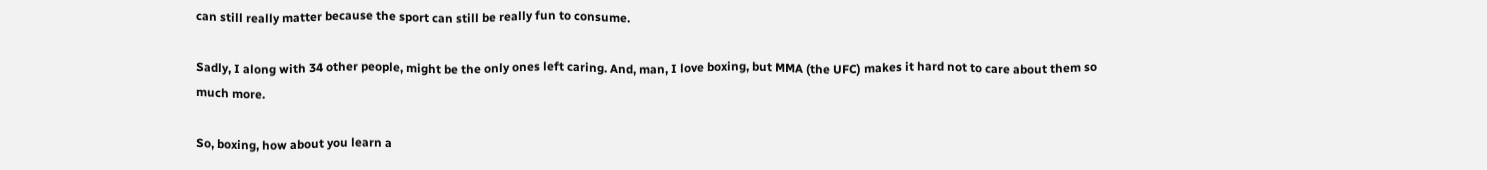can still really matter because the sport can still be really fun to consume.

Sadly, I along with 34 other people, might be the only ones left caring. And, man, I love boxing, but MMA (the UFC) makes it hard not to care about them so much more.

So, boxing, how about you learn a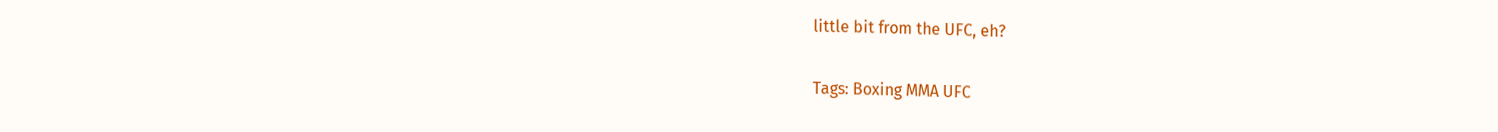little bit from the UFC, eh?

Tags: Boxing MMA UFC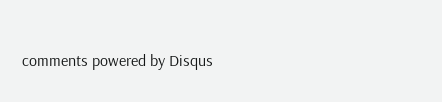comments powered by Disqus